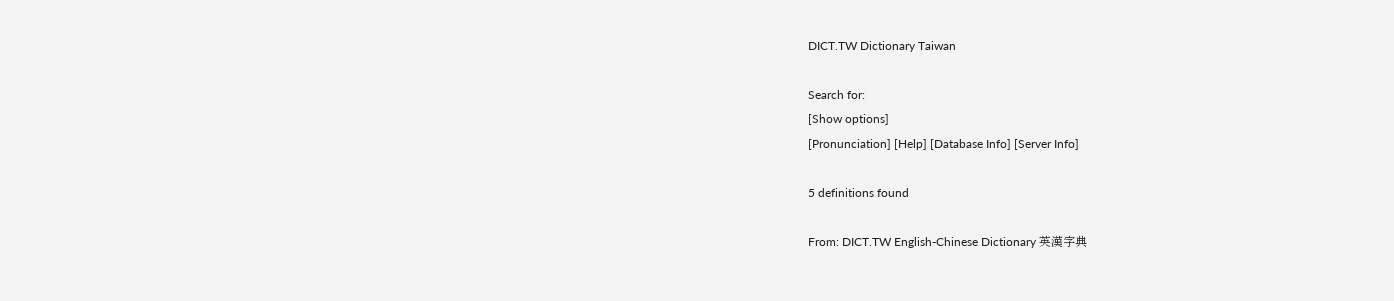DICT.TW Dictionary Taiwan

Search for:
[Show options]
[Pronunciation] [Help] [Database Info] [Server Info]

5 definitions found

From: DICT.TW English-Chinese Dictionary 英漢字典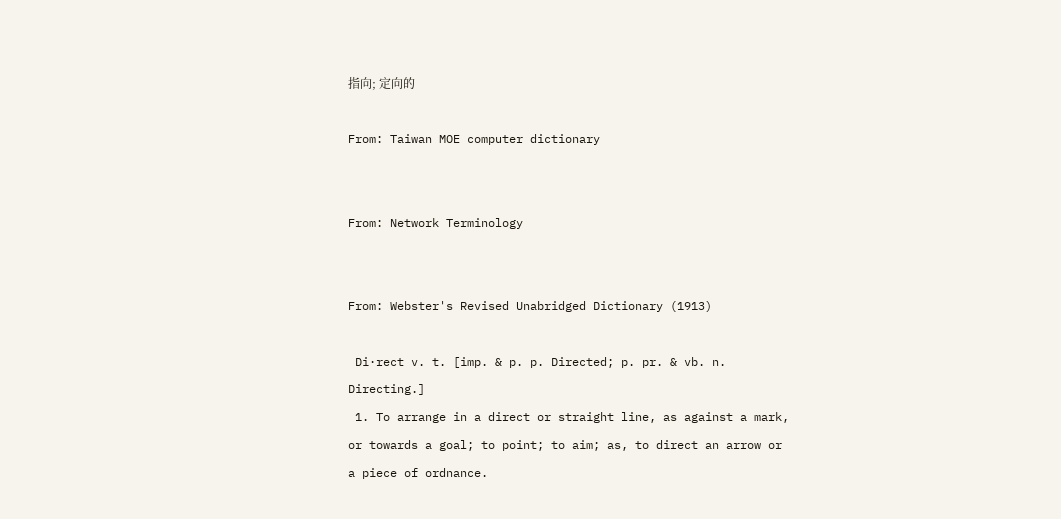指向; 定向的

From: Taiwan MOE computer dictionary


From: Network Terminology


From: Webster's Revised Unabridged Dictionary (1913)

 Di·rect v. t. [imp. & p. p. Directed; p. pr. & vb. n. Directing.]
 1. To arrange in a direct or straight line, as against a mark, or towards a goal; to point; to aim; as, to direct an arrow or a piece of ordnance.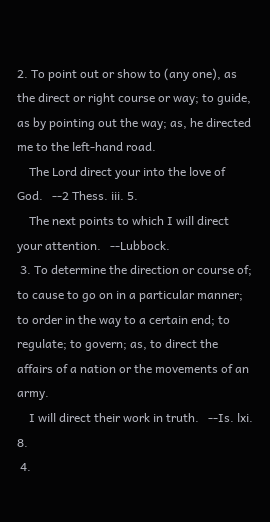2. To point out or show to (any one), as the direct or right course or way; to guide, as by pointing out the way; as, he directed me to the left-hand road.
    The Lord direct your into the love of God.   --2 Thess. iii. 5.
    The next points to which I will direct your attention.   --Lubbock.
 3. To determine the direction or course of; to cause to go on in a particular manner; to order in the way to a certain end; to regulate; to govern; as, to direct the affairs of a nation or the movements of an army.
    I will direct their work in truth.   --Is. lxi. 8.
 4.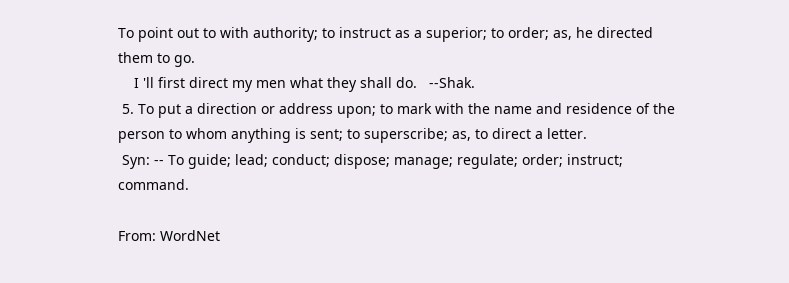To point out to with authority; to instruct as a superior; to order; as, he directed them to go.
    I 'll first direct my men what they shall do.   --Shak.
 5. To put a direction or address upon; to mark with the name and residence of the person to whom anything is sent; to superscribe; as, to direct a letter.
 Syn: -- To guide; lead; conduct; dispose; manage; regulate; order; instruct; command.

From: WordNet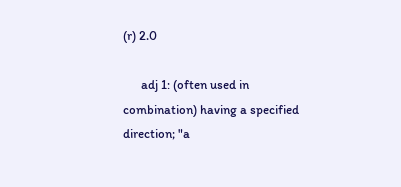(r) 2.0

      adj 1: (often used in combination) having a specified direction; "a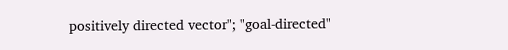positively directed vector"; "goal-directed"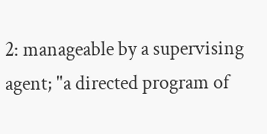2: manageable by a supervising agent; "a directed program of